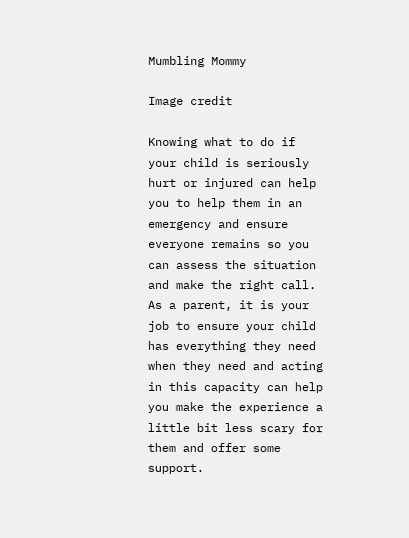Mumbling Mommy

Image credit

Knowing what to do if your child is seriously hurt or injured can help you to help them in an emergency and ensure everyone remains so you can assess the situation and make the right call. As a parent, it is your job to ensure your child has everything they need when they need and acting in this capacity can help you make the experience a little bit less scary for them and offer some support.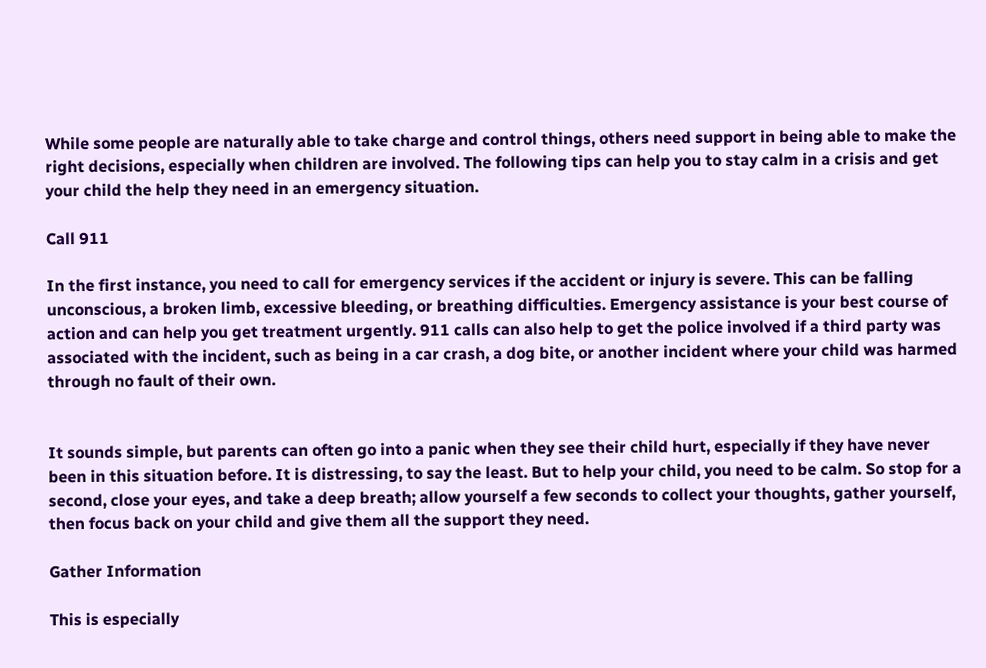While some people are naturally able to take charge and control things, others need support in being able to make the right decisions, especially when children are involved. The following tips can help you to stay calm in a crisis and get your child the help they need in an emergency situation.

Call 911

In the first instance, you need to call for emergency services if the accident or injury is severe. This can be falling unconscious, a broken limb, excessive bleeding, or breathing difficulties. Emergency assistance is your best course of action and can help you get treatment urgently. 911 calls can also help to get the police involved if a third party was associated with the incident, such as being in a car crash, a dog bite, or another incident where your child was harmed through no fault of their own.


It sounds simple, but parents can often go into a panic when they see their child hurt, especially if they have never been in this situation before. It is distressing, to say the least. But to help your child, you need to be calm. So stop for a second, close your eyes, and take a deep breath; allow yourself a few seconds to collect your thoughts, gather yourself, then focus back on your child and give them all the support they need.

Gather Information

This is especially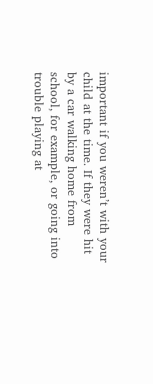important if you weren’t with your child at the time. If they were hit by a car walking home from school, for example, or going into trouble playing at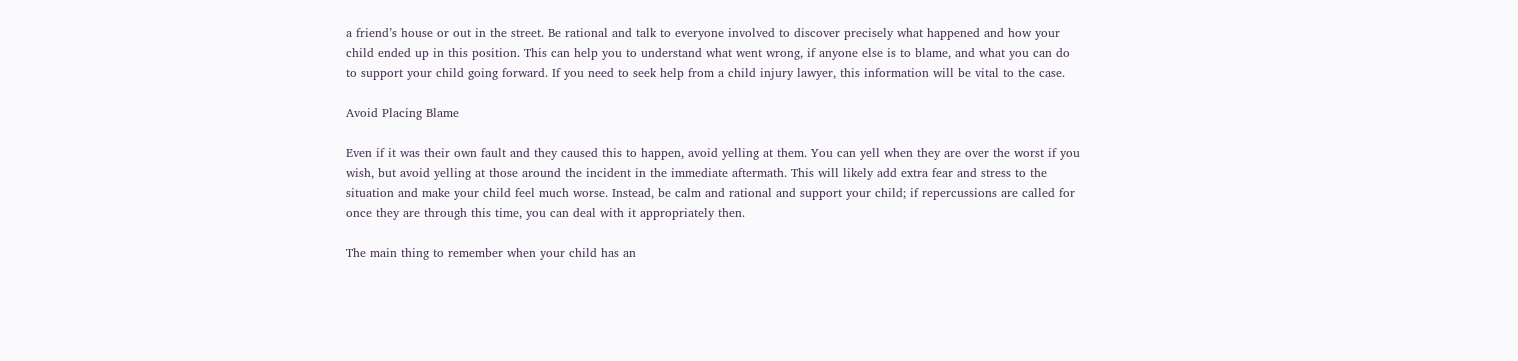a friend’s house or out in the street. Be rational and talk to everyone involved to discover precisely what happened and how your child ended up in this position. This can help you to understand what went wrong, if anyone else is to blame, and what you can do to support your child going forward. If you need to seek help from a child injury lawyer, this information will be vital to the case.

Avoid Placing Blame

Even if it was their own fault and they caused this to happen, avoid yelling at them. You can yell when they are over the worst if you wish, but avoid yelling at those around the incident in the immediate aftermath. This will likely add extra fear and stress to the situation and make your child feel much worse. Instead, be calm and rational and support your child; if repercussions are called for once they are through this time, you can deal with it appropriately then.

The main thing to remember when your child has an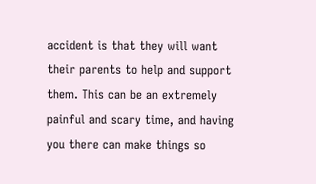accident is that they will want their parents to help and support them. This can be an extremely painful and scary time, and having you there can make things so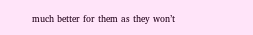much better for them as they won’t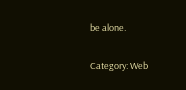be alone.

Category: Web